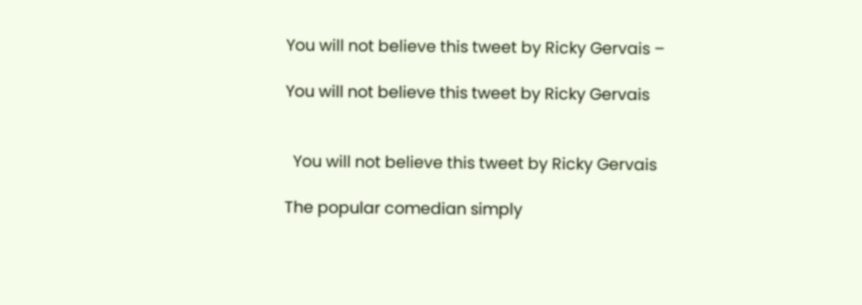You will not believe this tweet by Ricky Gervais –

You will not believe this tweet by Ricky Gervais


  You will not believe this tweet by Ricky Gervais

The popular comedian simply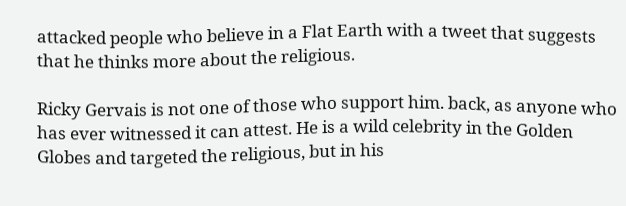attacked people who believe in a Flat Earth with a tweet that suggests that he thinks more about the religious.

Ricky Gervais is not one of those who support him. back, as anyone who has ever witnessed it can attest. He is a wild celebrity in the Golden Globes and targeted the religious, but in his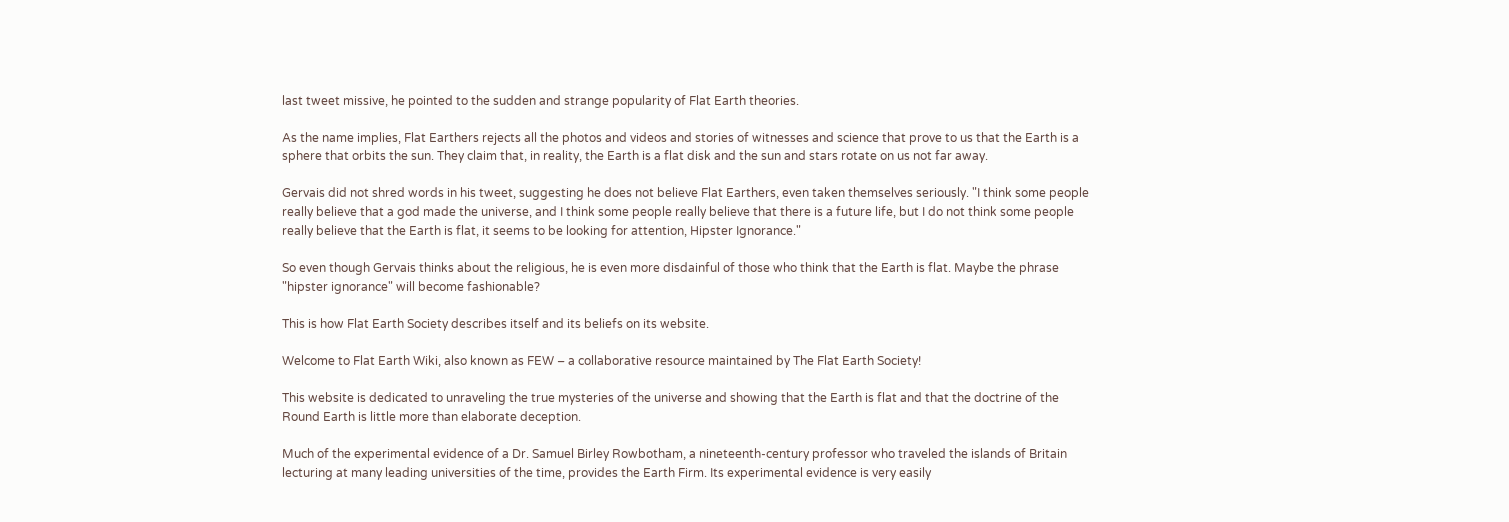last tweet missive, he pointed to the sudden and strange popularity of Flat Earth theories.

As the name implies, Flat Earthers rejects all the photos and videos and stories of witnesses and science that prove to us that the Earth is a sphere that orbits the sun. They claim that, in reality, the Earth is a flat disk and the sun and stars rotate on us not far away.

Gervais did not shred words in his tweet, suggesting he does not believe Flat Earthers, even taken themselves seriously. "I think some people really believe that a god made the universe, and I think some people really believe that there is a future life, but I do not think some people really believe that the Earth is flat, it seems to be looking for attention, Hipster Ignorance."

So even though Gervais thinks about the religious, he is even more disdainful of those who think that the Earth is flat. Maybe the phrase "hipster ignorance" will become fashionable?

This is how Flat Earth Society describes itself and its beliefs on its website.

Welcome to Flat Earth Wiki, also known as FEW – a collaborative resource maintained by The Flat Earth Society!

This website is dedicated to unraveling the true mysteries of the universe and showing that the Earth is flat and that the doctrine of the Round Earth is little more than elaborate deception.

Much of the experimental evidence of a Dr. Samuel Birley Rowbotham, a nineteenth-century professor who traveled the islands of Britain lecturing at many leading universities of the time, provides the Earth Firm. Its experimental evidence is very easily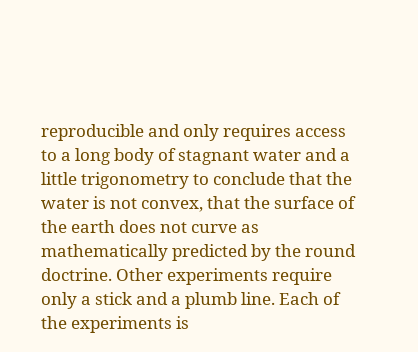reproducible and only requires access to a long body of stagnant water and a little trigonometry to conclude that the water is not convex, that the surface of the earth does not curve as mathematically predicted by the round doctrine. Other experiments require only a stick and a plumb line. Each of the experiments is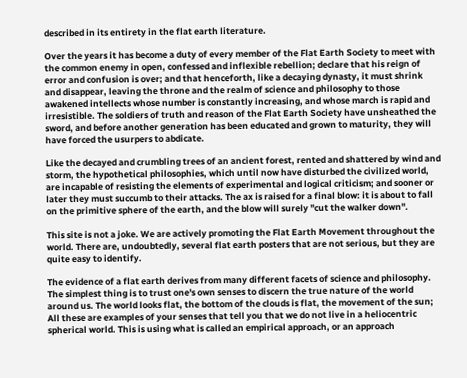described in its entirety in the flat earth literature.

Over the years it has become a duty of every member of the Flat Earth Society to meet with the common enemy in open, confessed and inflexible rebellion; declare that his reign of error and confusion is over; and that henceforth, like a decaying dynasty, it must shrink and disappear, leaving the throne and the realm of science and philosophy to those awakened intellects whose number is constantly increasing, and whose march is rapid and irresistible. The soldiers of truth and reason of the Flat Earth Society have unsheathed the sword, and before another generation has been educated and grown to maturity, they will have forced the usurpers to abdicate.

Like the decayed and crumbling trees of an ancient forest, rented and shattered by wind and storm, the hypothetical philosophies, which until now have disturbed the civilized world, are incapable of resisting the elements of experimental and logical criticism; and sooner or later they must succumb to their attacks. The ax is raised for a final blow: it is about to fall on the primitive sphere of the earth, and the blow will surely "cut the walker down".

This site is not a joke. We are actively promoting the Flat Earth Movement throughout the world. There are, undoubtedly, several flat earth posters that are not serious, but they are quite easy to identify.

The evidence of a flat earth derives from many different facets of science and philosophy. The simplest thing is to trust one's own senses to discern the true nature of the world around us. The world looks flat, the bottom of the clouds is flat, the movement of the sun; All these are examples of your senses that tell you that we do not live in a heliocentric spherical world. This is using what is called an empirical approach, or an approach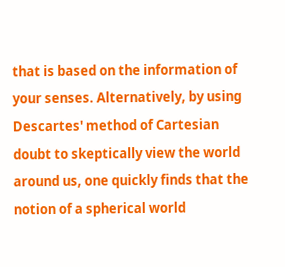that is based on the information of your senses. Alternatively, by using Descartes' method of Cartesian doubt to skeptically view the world around us, one quickly finds that the notion of a spherical world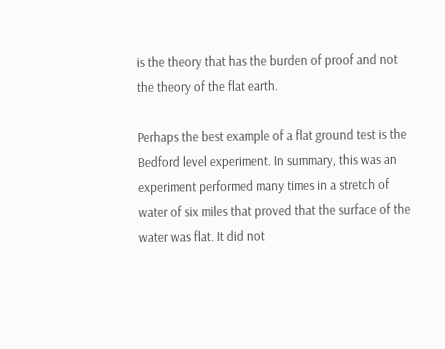is the theory that has the burden of proof and not the theory of the flat earth.

Perhaps the best example of a flat ground test is the Bedford level experiment. In summary, this was an experiment performed many times in a stretch of water of six miles that proved that the surface of the water was flat. It did not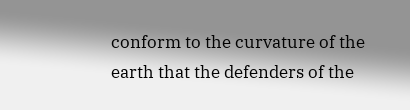conform to the curvature of the earth that the defenders of the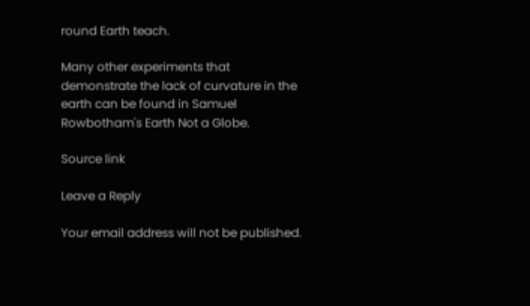round Earth teach.

Many other experiments that demonstrate the lack of curvature in the earth can be found in Samuel Rowbotham's Earth Not a Globe.

Source link

Leave a Reply

Your email address will not be published.